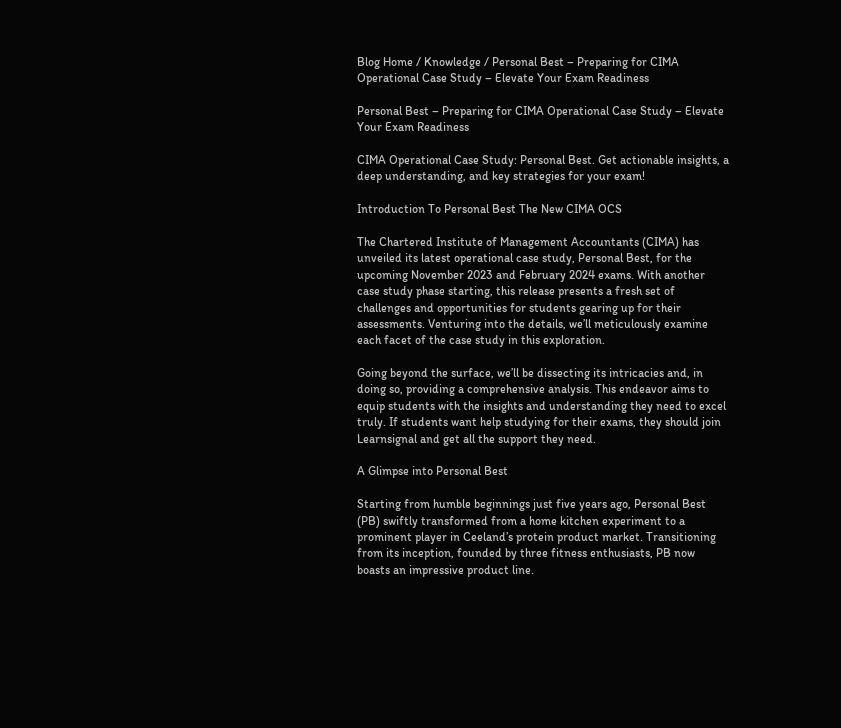Blog Home / Knowledge / Personal Best – Preparing for CIMA Operational Case Study – Elevate Your Exam Readiness

Personal Best – Preparing for CIMA Operational Case Study – Elevate Your Exam Readiness

CIMA Operational Case Study: Personal Best. Get actionable insights, a deep understanding, and key strategies for your exam!

Introduction To Personal Best The New CIMA OCS

The Chartered Institute of Management Accountants (CIMA) has unveiled its latest operational case study, Personal Best, for the upcoming November 2023 and February 2024 exams. With another case study phase starting, this release presents a fresh set of challenges and opportunities for students gearing up for their assessments. Venturing into the details, we’ll meticulously examine each facet of the case study in this exploration.

Going beyond the surface, we’ll be dissecting its intricacies and, in doing so, providing a comprehensive analysis. This endeavor aims to equip students with the insights and understanding they need to excel truly. If students want help studying for their exams, they should join Learnsignal and get all the support they need.

A Glimpse into Personal Best

Starting from humble beginnings just five years ago, Personal Best (PB) swiftly transformed from a home kitchen experiment to a prominent player in Ceeland’s protein product market. Transitioning from its inception, founded by three fitness enthusiasts, PB now boasts an impressive product line.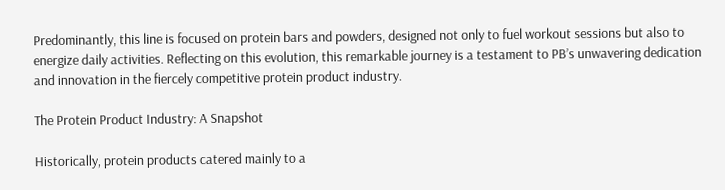Predominantly, this line is focused on protein bars and powders, designed not only to fuel workout sessions but also to energize daily activities. Reflecting on this evolution, this remarkable journey is a testament to PB’s unwavering dedication and innovation in the fiercely competitive protein product industry.

The Protein Product Industry: A Snapshot

Historically, protein products catered mainly to a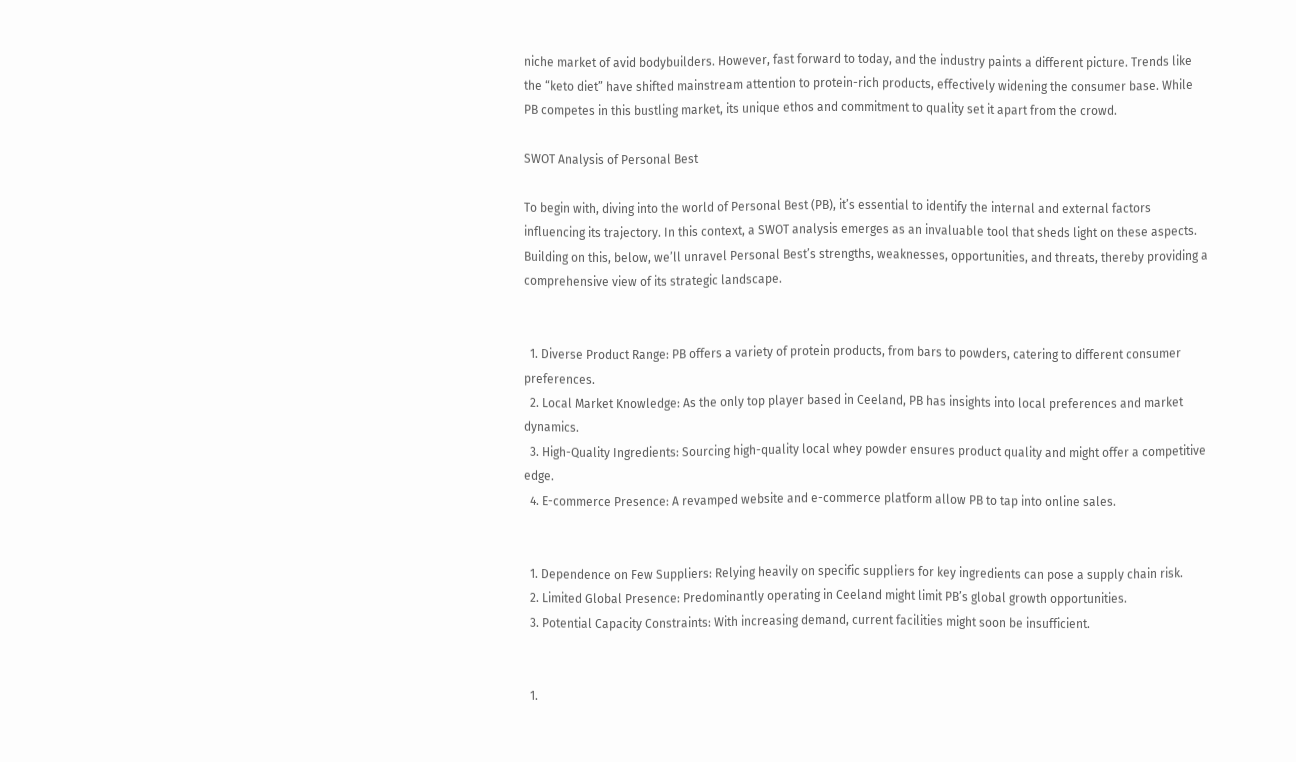niche market of avid bodybuilders. However, fast forward to today, and the industry paints a different picture. Trends like the “keto diet” have shifted mainstream attention to protein-rich products, effectively widening the consumer base. While PB competes in this bustling market, its unique ethos and commitment to quality set it apart from the crowd.

SWOT Analysis of Personal Best

To begin with, diving into the world of Personal Best (PB), it’s essential to identify the internal and external factors influencing its trajectory. In this context, a SWOT analysis emerges as an invaluable tool that sheds light on these aspects. Building on this, below, we’ll unravel Personal Best’s strengths, weaknesses, opportunities, and threats, thereby providing a comprehensive view of its strategic landscape.


  1. Diverse Product Range: PB offers a variety of protein products, from bars to powders, catering to different consumer preferences.
  2. Local Market Knowledge: As the only top player based in Ceeland, PB has insights into local preferences and market dynamics.
  3. High-Quality Ingredients: Sourcing high-quality local whey powder ensures product quality and might offer a competitive edge.
  4. E-commerce Presence: A revamped website and e-commerce platform allow PB to tap into online sales.


  1. Dependence on Few Suppliers: Relying heavily on specific suppliers for key ingredients can pose a supply chain risk.
  2. Limited Global Presence: Predominantly operating in Ceeland might limit PB’s global growth opportunities.
  3. Potential Capacity Constraints: With increasing demand, current facilities might soon be insufficient.


  1.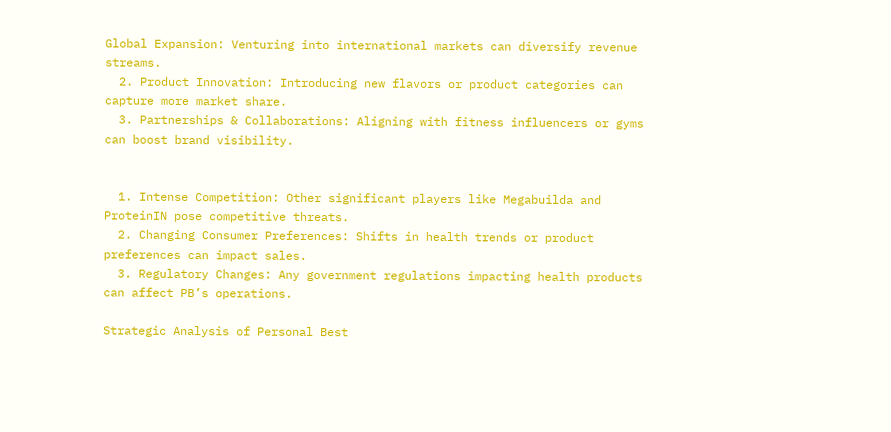Global Expansion: Venturing into international markets can diversify revenue streams.
  2. Product Innovation: Introducing new flavors or product categories can capture more market share.
  3. Partnerships & Collaborations: Aligning with fitness influencers or gyms can boost brand visibility.


  1. Intense Competition: Other significant players like Megabuilda and ProteinIN pose competitive threats.
  2. Changing Consumer Preferences: Shifts in health trends or product preferences can impact sales.
  3. Regulatory Changes: Any government regulations impacting health products can affect PB’s operations.

Strategic Analysis of Personal Best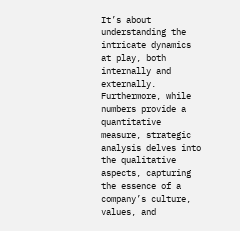It’s about understanding the intricate dynamics at play, both internally and externally. Furthermore, while numbers provide a quantitative measure, strategic analysis delves into the qualitative aspects, capturing the essence of a company’s culture, values, and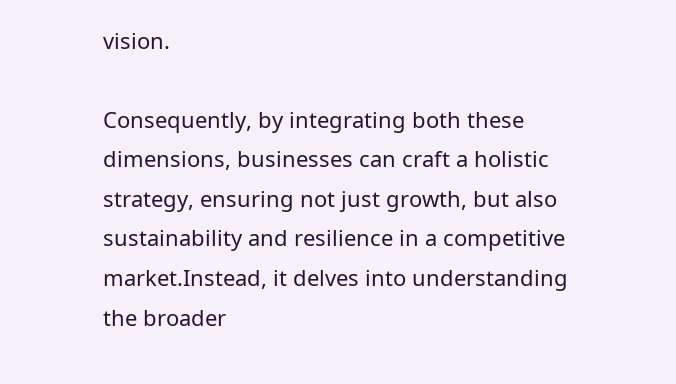vision.

Consequently, by integrating both these dimensions, businesses can craft a holistic strategy, ensuring not just growth, but also sustainability and resilience in a competitive market.Instead, it delves into understanding the broader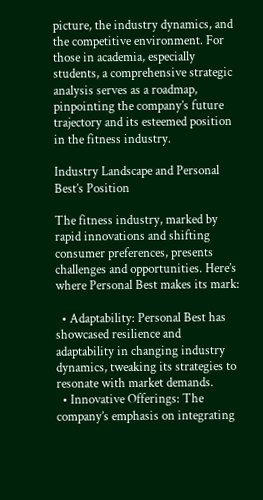picture, the industry dynamics, and the competitive environment. For those in academia, especially students, a comprehensive strategic analysis serves as a roadmap, pinpointing the company’s future trajectory and its esteemed position in the fitness industry.

Industry Landscape and Personal Best’s Position

The fitness industry, marked by rapid innovations and shifting consumer preferences, presents challenges and opportunities. Here’s where Personal Best makes its mark:

  • Adaptability: Personal Best has showcased resilience and adaptability in changing industry dynamics, tweaking its strategies to resonate with market demands.
  • Innovative Offerings: The company’s emphasis on integrating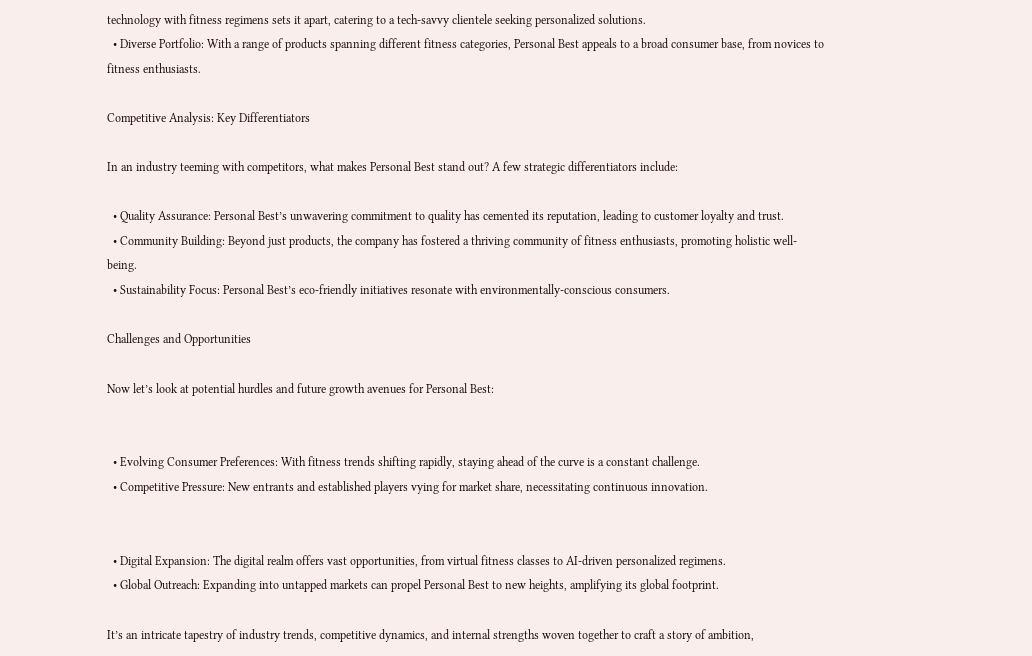technology with fitness regimens sets it apart, catering to a tech-savvy clientele seeking personalized solutions.
  • Diverse Portfolio: With a range of products spanning different fitness categories, Personal Best appeals to a broad consumer base, from novices to fitness enthusiasts.

Competitive Analysis: Key Differentiators

In an industry teeming with competitors, what makes Personal Best stand out? A few strategic differentiators include:

  • Quality Assurance: Personal Best’s unwavering commitment to quality has cemented its reputation, leading to customer loyalty and trust.
  • Community Building: Beyond just products, the company has fostered a thriving community of fitness enthusiasts, promoting holistic well-being.
  • Sustainability Focus: Personal Best’s eco-friendly initiatives resonate with environmentally-conscious consumers.

Challenges and Opportunities

Now let’s look at potential hurdles and future growth avenues for Personal Best:


  • Evolving Consumer Preferences: With fitness trends shifting rapidly, staying ahead of the curve is a constant challenge.
  • Competitive Pressure: New entrants and established players vying for market share, necessitating continuous innovation.


  • Digital Expansion: The digital realm offers vast opportunities, from virtual fitness classes to AI-driven personalized regimens.
  • Global Outreach: Expanding into untapped markets can propel Personal Best to new heights, amplifying its global footprint.

It’s an intricate tapestry of industry trends, competitive dynamics, and internal strengths woven together to craft a story of ambition,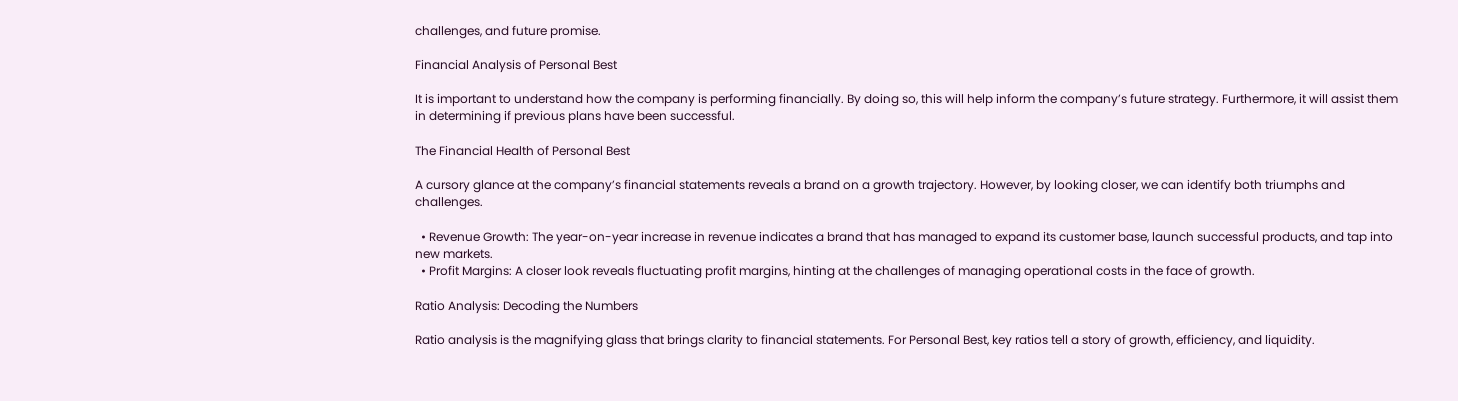challenges, and future promise.

Financial Analysis of Personal Best

It is important to understand how the company is performing financially. By doing so, this will help inform the company’s future strategy. Furthermore, it will assist them in determining if previous plans have been successful.

The Financial Health of Personal Best

A cursory glance at the company’s financial statements reveals a brand on a growth trajectory. However, by looking closer, we can identify both triumphs and challenges.

  • Revenue Growth: The year-on-year increase in revenue indicates a brand that has managed to expand its customer base, launch successful products, and tap into new markets.
  • Profit Margins: A closer look reveals fluctuating profit margins, hinting at the challenges of managing operational costs in the face of growth.

Ratio Analysis: Decoding the Numbers

Ratio analysis is the magnifying glass that brings clarity to financial statements. For Personal Best, key ratios tell a story of growth, efficiency, and liquidity.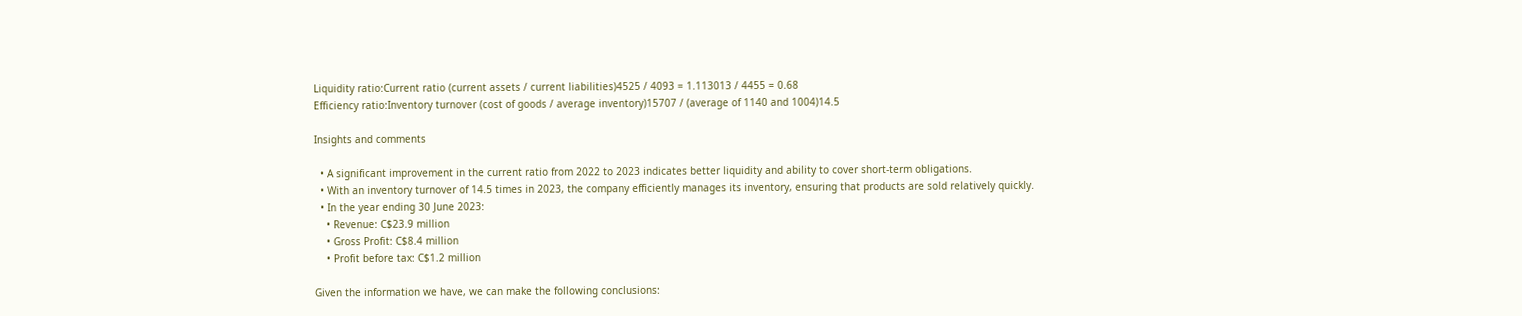Liquidity ratio:Current ratio (current assets / current liabilities)4525 / 4093 = 1.113013 / 4455 = 0.68
Efficiency ratio:Inventory turnover (cost of goods / average inventory)15707 / (average of 1140 and 1004)14.5

Insights and comments

  • A significant improvement in the current ratio from 2022 to 2023 indicates better liquidity and ability to cover short-term obligations.
  • With an inventory turnover of 14.5 times in 2023, the company efficiently manages its inventory, ensuring that products are sold relatively quickly.
  • In the year ending 30 June 2023:
    • Revenue: C$23.9 million
    • Gross Profit: C$8.4 million
    • Profit before tax: C$1.2 million

Given the information we have, we can make the following conclusions: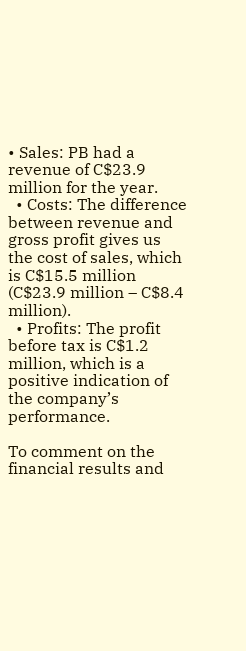• Sales: PB had a revenue of C$23.9 million for the year.
  • Costs: The difference between revenue and gross profit gives us the cost of sales, which is C$15.5 million (C$23.9 million – C$8.4 million).
  • Profits: The profit before tax is C$1.2 million, which is a positive indication of the company’s performance.

To comment on the financial results and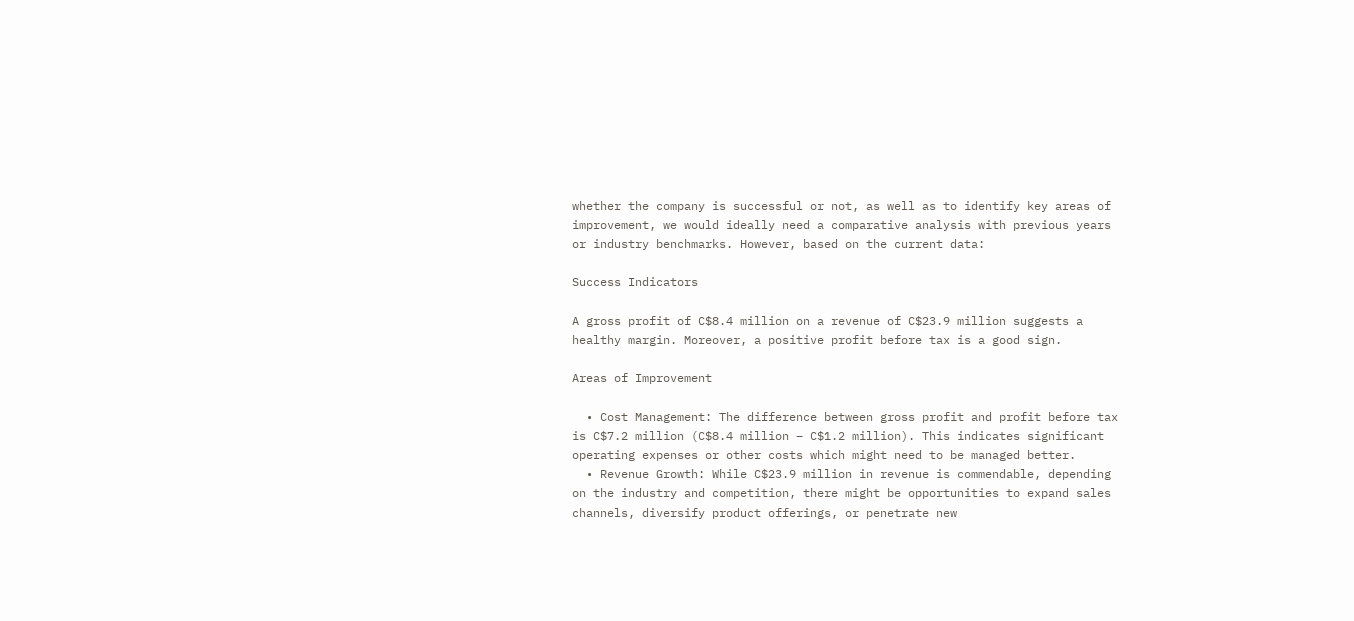whether the company is successful or not, as well as to identify key areas of improvement, we would ideally need a comparative analysis with previous years or industry benchmarks. However, based on the current data:

Success Indicators

A gross profit of C$8.4 million on a revenue of C$23.9 million suggests a healthy margin. Moreover, a positive profit before tax is a good sign.

Areas of Improvement

  • Cost Management: The difference between gross profit and profit before tax is C$7.2 million (C$8.4 million – C$1.2 million). This indicates significant operating expenses or other costs which might need to be managed better.
  • Revenue Growth: While C$23.9 million in revenue is commendable, depending on the industry and competition, there might be opportunities to expand sales channels, diversify product offerings, or penetrate new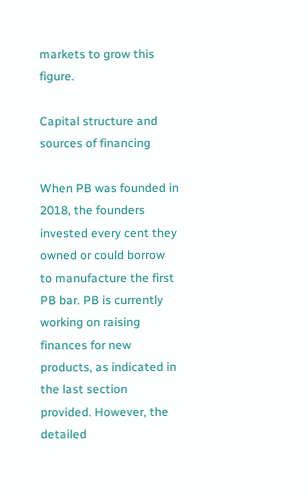markets to grow this figure.

Capital structure and sources of financing

When PB was founded in 2018, the founders invested every cent they owned or could borrow to manufacture the first PB bar. PB is currently working on raising finances for new products, as indicated in the last section provided. However, the detailed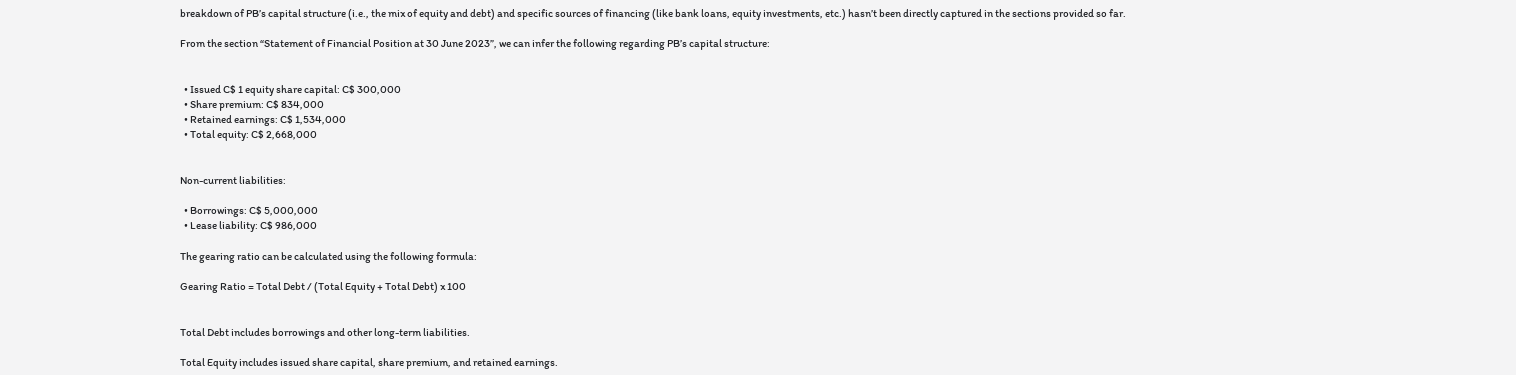breakdown of PB’s capital structure (i.e., the mix of equity and debt) and specific sources of financing (like bank loans, equity investments, etc.) hasn’t been directly captured in the sections provided so far.

From the section “Statement of Financial Position at 30 June 2023”, we can infer the following regarding PB’s capital structure:


  • Issued C$ 1 equity share capital: C$ 300,000
  • Share premium: C$ 834,000
  • Retained earnings: C$ 1,534,000
  • Total equity: C$ 2,668,000


Non-current liabilities:

  • Borrowings: C$ 5,000,000
  • Lease liability: C$ 986,000

The gearing ratio can be calculated using the following formula:

Gearing Ratio = Total Debt / (Total Equity + Total Debt) x 100


Total Debt includes borrowings and other long-term liabilities.

Total Equity includes issued share capital, share premium, and retained earnings.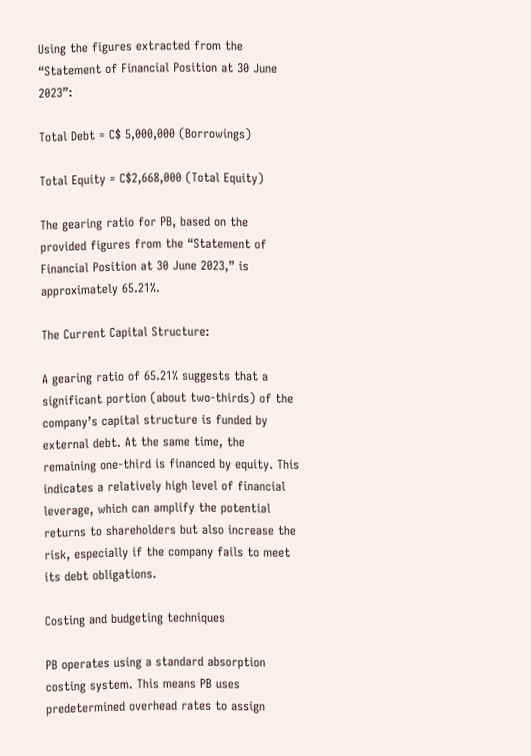Using the figures extracted from the “Statement of Financial Position at 30 June 2023”:

Total Debt = C$ 5,000,000 (Borrowings)

Total Equity = C$2,668,000 (Total Equity)

The gearing ratio for PB, based on the provided figures from the “Statement of Financial Position at 30 June 2023,” is approximately 65.21%.

The Current Capital Structure:

A gearing ratio of 65.21% suggests that a significant portion (about two-thirds) of the company’s capital structure is funded by external debt. At the same time, the remaining one-third is financed by equity. This indicates a relatively high level of financial leverage, which can amplify the potential returns to shareholders but also increase the risk, especially if the company fails to meet its debt obligations.

Costing and budgeting techniques

PB operates using a standard absorption costing system. This means PB uses predetermined overhead rates to assign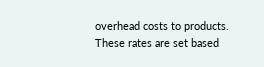overhead costs to products. These rates are set based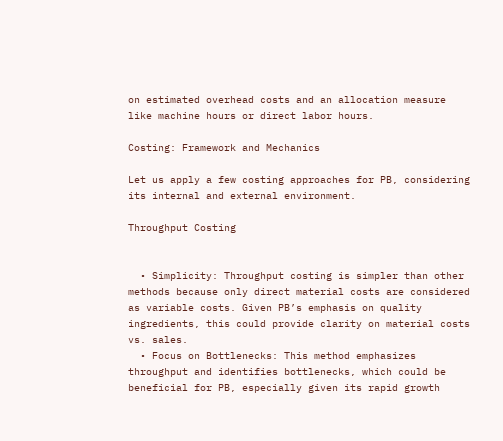on estimated overhead costs and an allocation measure like machine hours or direct labor hours.

Costing: Framework and Mechanics

Let us apply a few costing approaches for PB, considering its internal and external environment.

Throughput Costing


  • Simplicity: Throughput costing is simpler than other methods because only direct material costs are considered as variable costs. Given PB’s emphasis on quality ingredients, this could provide clarity on material costs vs. sales.
  • Focus on Bottlenecks: This method emphasizes throughput and identifies bottlenecks, which could be beneficial for PB, especially given its rapid growth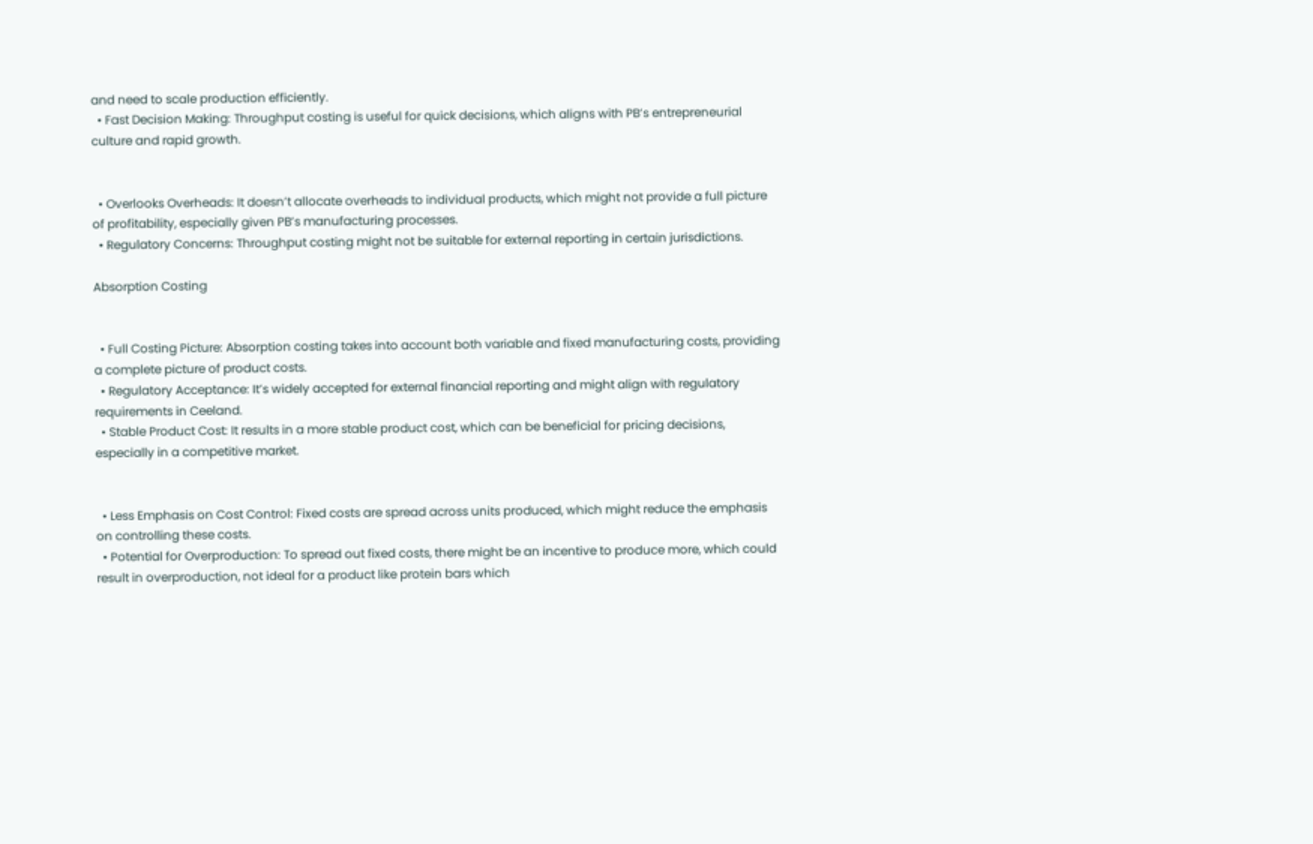and need to scale production efficiently.
  • Fast Decision Making: Throughput costing is useful for quick decisions, which aligns with PB’s entrepreneurial culture and rapid growth.


  • Overlooks Overheads: It doesn’t allocate overheads to individual products, which might not provide a full picture of profitability, especially given PB’s manufacturing processes.
  • Regulatory Concerns: Throughput costing might not be suitable for external reporting in certain jurisdictions.

Absorption Costing


  • Full Costing Picture: Absorption costing takes into account both variable and fixed manufacturing costs, providing a complete picture of product costs.
  • Regulatory Acceptance: It’s widely accepted for external financial reporting and might align with regulatory requirements in Ceeland.
  • Stable Product Cost: It results in a more stable product cost, which can be beneficial for pricing decisions, especially in a competitive market.


  • Less Emphasis on Cost Control: Fixed costs are spread across units produced, which might reduce the emphasis on controlling these costs.
  • Potential for Overproduction: To spread out fixed costs, there might be an incentive to produce more, which could result in overproduction, not ideal for a product like protein bars which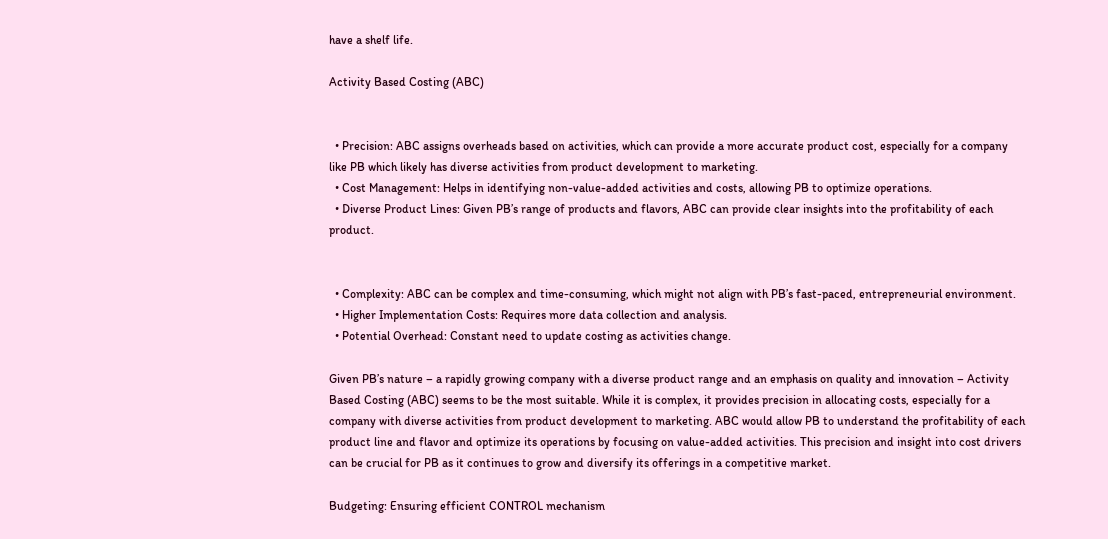have a shelf life.

Activity Based Costing (ABC)


  • Precision: ABC assigns overheads based on activities, which can provide a more accurate product cost, especially for a company like PB which likely has diverse activities from product development to marketing.
  • Cost Management: Helps in identifying non-value-added activities and costs, allowing PB to optimize operations.
  • Diverse Product Lines: Given PB’s range of products and flavors, ABC can provide clear insights into the profitability of each product.


  • Complexity: ABC can be complex and time-consuming, which might not align with PB’s fast-paced, entrepreneurial environment.
  • Higher Implementation Costs: Requires more data collection and analysis.
  • Potential Overhead: Constant need to update costing as activities change.

Given PB’s nature – a rapidly growing company with a diverse product range and an emphasis on quality and innovation – Activity Based Costing (ABC) seems to be the most suitable. While it is complex, it provides precision in allocating costs, especially for a company with diverse activities from product development to marketing. ABC would allow PB to understand the profitability of each product line and flavor and optimize its operations by focusing on value-added activities. This precision and insight into cost drivers can be crucial for PB as it continues to grow and diversify its offerings in a competitive market.

Budgeting: Ensuring efficient CONTROL mechanism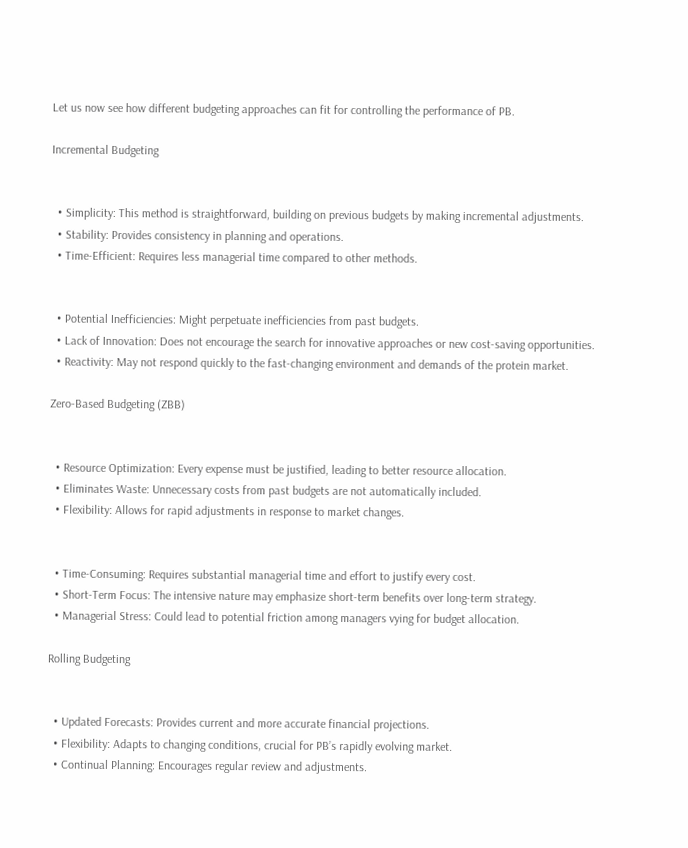Let us now see how different budgeting approaches can fit for controlling the performance of PB.

Incremental Budgeting


  • Simplicity: This method is straightforward, building on previous budgets by making incremental adjustments.
  • Stability: Provides consistency in planning and operations.
  • Time-Efficient: Requires less managerial time compared to other methods.


  • Potential Inefficiencies: Might perpetuate inefficiencies from past budgets.
  • Lack of Innovation: Does not encourage the search for innovative approaches or new cost-saving opportunities.
  • Reactivity: May not respond quickly to the fast-changing environment and demands of the protein market.

Zero-Based Budgeting (ZBB)


  • Resource Optimization: Every expense must be justified, leading to better resource allocation.
  • Eliminates Waste: Unnecessary costs from past budgets are not automatically included.
  • Flexibility: Allows for rapid adjustments in response to market changes.


  • Time-Consuming: Requires substantial managerial time and effort to justify every cost.
  • Short-Term Focus: The intensive nature may emphasize short-term benefits over long-term strategy.
  • Managerial Stress: Could lead to potential friction among managers vying for budget allocation.

Rolling Budgeting


  • Updated Forecasts: Provides current and more accurate financial projections.
  • Flexibility: Adapts to changing conditions, crucial for PB’s rapidly evolving market.
  • Continual Planning: Encourages regular review and adjustments.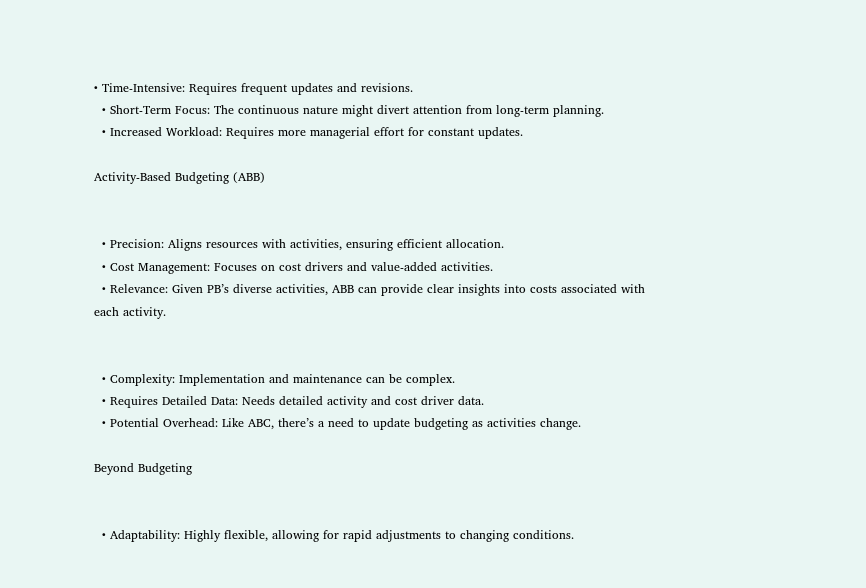• Time-Intensive: Requires frequent updates and revisions.
  • Short-Term Focus: The continuous nature might divert attention from long-term planning.
  • Increased Workload: Requires more managerial effort for constant updates.

Activity-Based Budgeting (ABB)


  • Precision: Aligns resources with activities, ensuring efficient allocation.
  • Cost Management: Focuses on cost drivers and value-added activities.
  • Relevance: Given PB’s diverse activities, ABB can provide clear insights into costs associated with each activity.


  • Complexity: Implementation and maintenance can be complex.
  • Requires Detailed Data: Needs detailed activity and cost driver data.
  • Potential Overhead: Like ABC, there’s a need to update budgeting as activities change.

Beyond Budgeting


  • Adaptability: Highly flexible, allowing for rapid adjustments to changing conditions.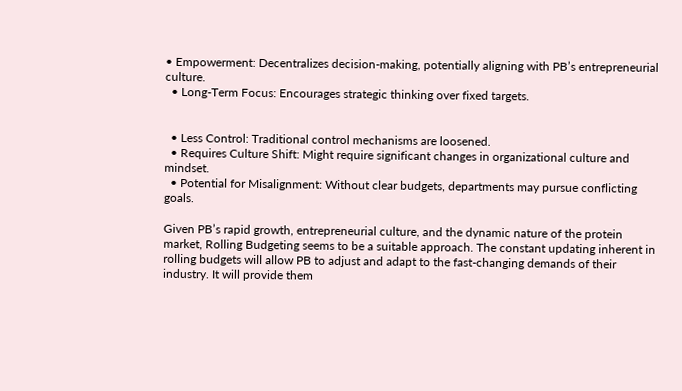• Empowerment: Decentralizes decision-making, potentially aligning with PB’s entrepreneurial culture.
  • Long-Term Focus: Encourages strategic thinking over fixed targets.


  • Less Control: Traditional control mechanisms are loosened.
  • Requires Culture Shift: Might require significant changes in organizational culture and mindset.
  • Potential for Misalignment: Without clear budgets, departments may pursue conflicting goals.

Given PB’s rapid growth, entrepreneurial culture, and the dynamic nature of the protein market, Rolling Budgeting seems to be a suitable approach. The constant updating inherent in rolling budgets will allow PB to adjust and adapt to the fast-changing demands of their industry. It will provide them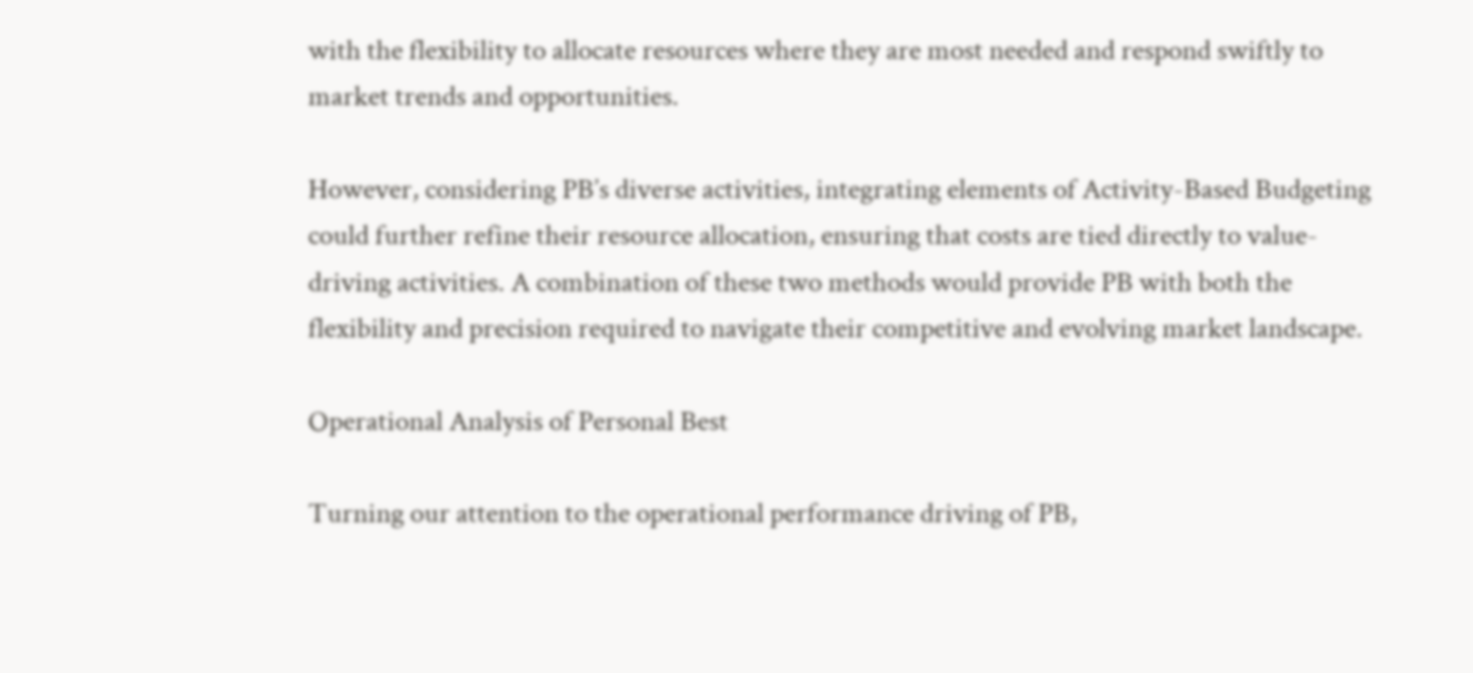with the flexibility to allocate resources where they are most needed and respond swiftly to market trends and opportunities.

However, considering PB’s diverse activities, integrating elements of Activity-Based Budgeting could further refine their resource allocation, ensuring that costs are tied directly to value-driving activities. A combination of these two methods would provide PB with both the flexibility and precision required to navigate their competitive and evolving market landscape.

Operational Analysis of Personal Best

Turning our attention to the operational performance driving of PB,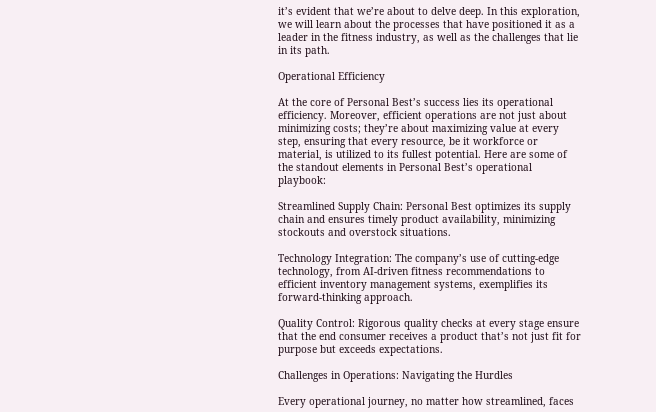it’s evident that we’re about to delve deep. In this exploration, we will learn about the processes that have positioned it as a leader in the fitness industry, as well as the challenges that lie in its path.

Operational Efficiency

At the core of Personal Best’s success lies its operational efficiency. Moreover, efficient operations are not just about minimizing costs; they’re about maximizing value at every step, ensuring that every resource, be it workforce or material, is utilized to its fullest potential. Here are some of the standout elements in Personal Best’s operational playbook:

Streamlined Supply Chain: Personal Best optimizes its supply chain and ensures timely product availability, minimizing stockouts and overstock situations.

Technology Integration: The company’s use of cutting-edge technology, from AI-driven fitness recommendations to efficient inventory management systems, exemplifies its forward-thinking approach.

Quality Control: Rigorous quality checks at every stage ensure that the end consumer receives a product that’s not just fit for purpose but exceeds expectations.

Challenges in Operations: Navigating the Hurdles

Every operational journey, no matter how streamlined, faces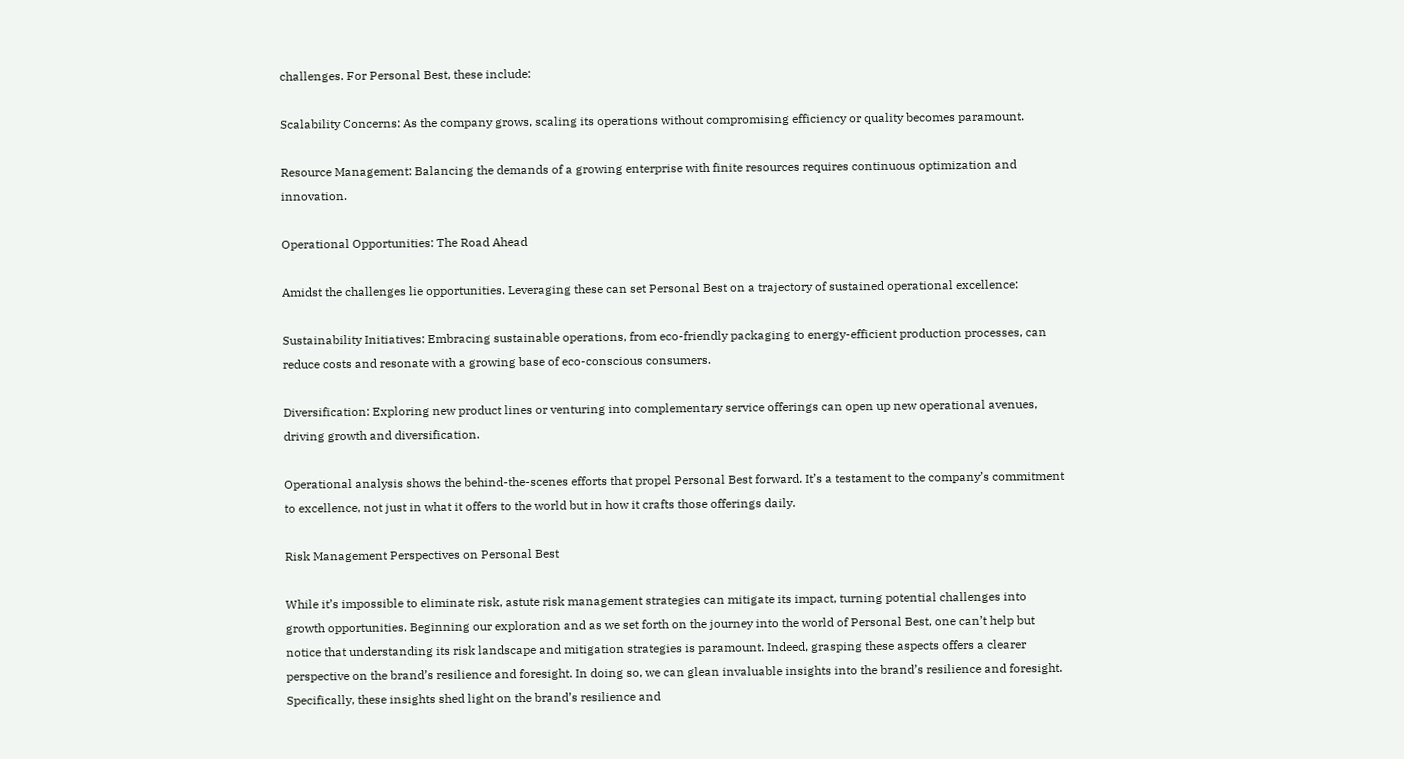challenges. For Personal Best, these include:

Scalability Concerns: As the company grows, scaling its operations without compromising efficiency or quality becomes paramount.

Resource Management: Balancing the demands of a growing enterprise with finite resources requires continuous optimization and innovation.

Operational Opportunities: The Road Ahead

Amidst the challenges lie opportunities. Leveraging these can set Personal Best on a trajectory of sustained operational excellence:

Sustainability Initiatives: Embracing sustainable operations, from eco-friendly packaging to energy-efficient production processes, can reduce costs and resonate with a growing base of eco-conscious consumers.

Diversification: Exploring new product lines or venturing into complementary service offerings can open up new operational avenues, driving growth and diversification.

Operational analysis shows the behind-the-scenes efforts that propel Personal Best forward. It’s a testament to the company’s commitment to excellence, not just in what it offers to the world but in how it crafts those offerings daily.

Risk Management Perspectives on Personal Best

While it’s impossible to eliminate risk, astute risk management strategies can mitigate its impact, turning potential challenges into growth opportunities. Beginning our exploration and as we set forth on the journey into the world of Personal Best, one can’t help but notice that understanding its risk landscape and mitigation strategies is paramount. Indeed, grasping these aspects offers a clearer perspective on the brand’s resilience and foresight. In doing so, we can glean invaluable insights into the brand’s resilience and foresight. Specifically, these insights shed light on the brand’s resilience and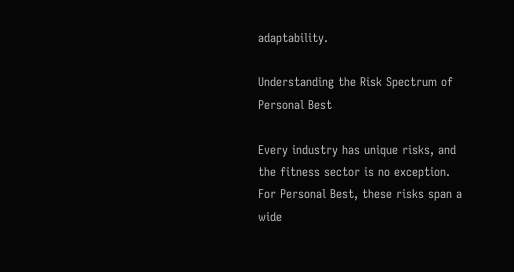adaptability.

Understanding the Risk Spectrum of Personal Best

Every industry has unique risks, and the fitness sector is no exception. For Personal Best, these risks span a wide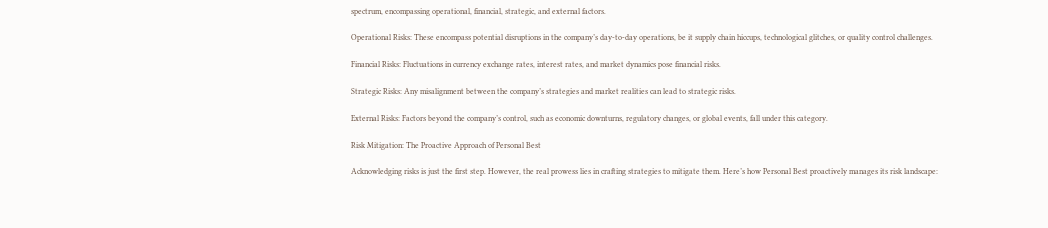spectrum, encompassing operational, financial, strategic, and external factors.

Operational Risks: These encompass potential disruptions in the company’s day-to-day operations, be it supply chain hiccups, technological glitches, or quality control challenges.

Financial Risks: Fluctuations in currency exchange rates, interest rates, and market dynamics pose financial risks.

Strategic Risks: Any misalignment between the company’s strategies and market realities can lead to strategic risks.

External Risks: Factors beyond the company’s control, such as economic downturns, regulatory changes, or global events, fall under this category.

Risk Mitigation: The Proactive Approach of Personal Best

Acknowledging risks is just the first step. However, the real prowess lies in crafting strategies to mitigate them. Here’s how Personal Best proactively manages its risk landscape: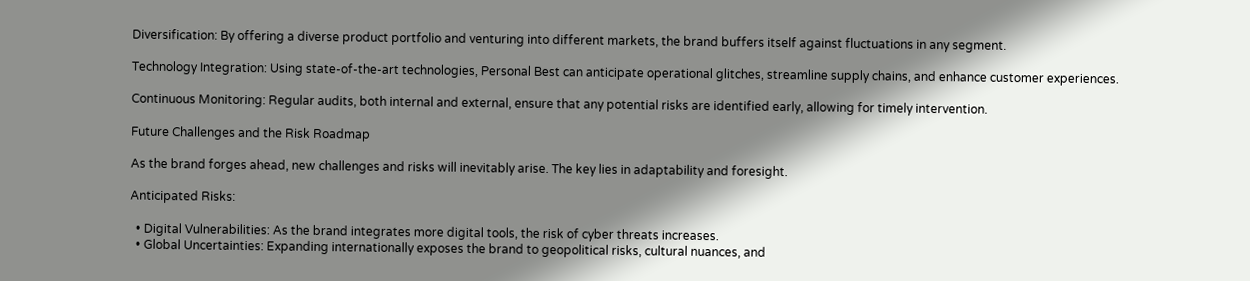Diversification: By offering a diverse product portfolio and venturing into different markets, the brand buffers itself against fluctuations in any segment.

Technology Integration: Using state-of-the-art technologies, Personal Best can anticipate operational glitches, streamline supply chains, and enhance customer experiences.

Continuous Monitoring: Regular audits, both internal and external, ensure that any potential risks are identified early, allowing for timely intervention.

Future Challenges and the Risk Roadmap

As the brand forges ahead, new challenges and risks will inevitably arise. The key lies in adaptability and foresight.

Anticipated Risks:

  • Digital Vulnerabilities: As the brand integrates more digital tools, the risk of cyber threats increases.
  • Global Uncertainties: Expanding internationally exposes the brand to geopolitical risks, cultural nuances, and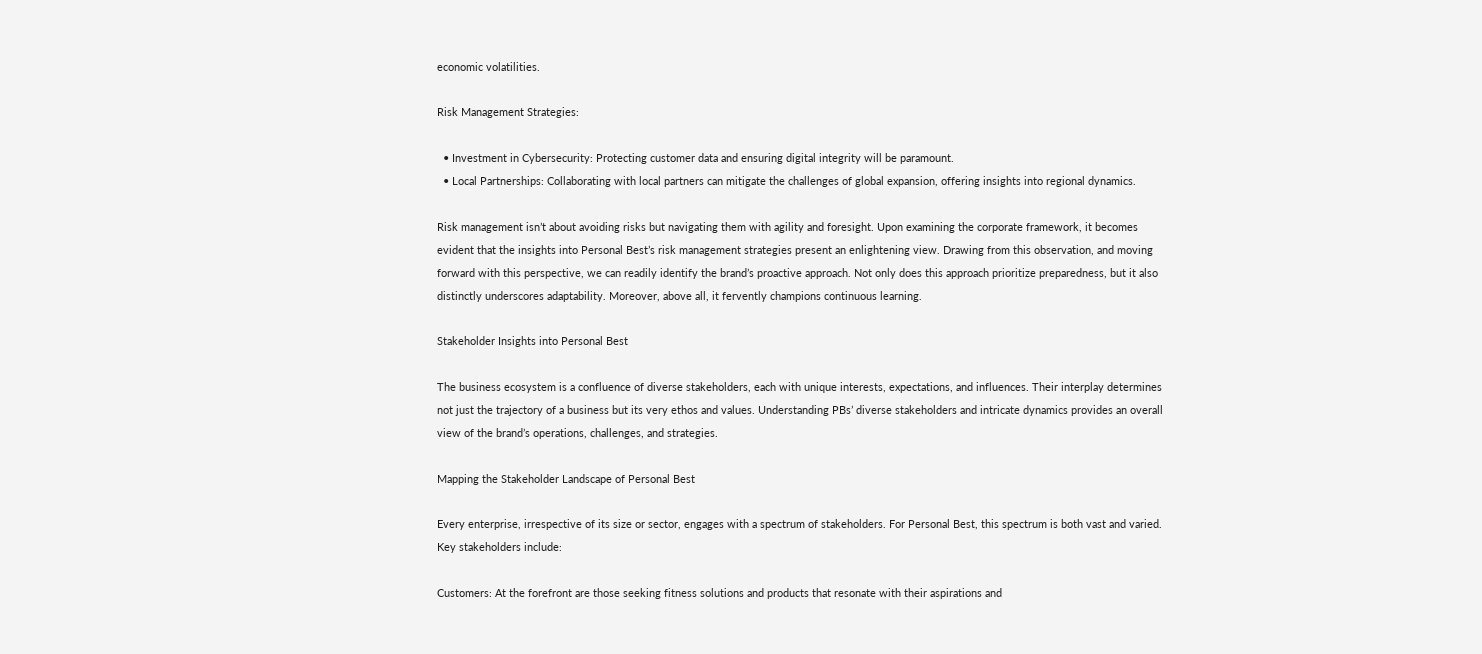economic volatilities.

Risk Management Strategies:

  • Investment in Cybersecurity: Protecting customer data and ensuring digital integrity will be paramount.
  • Local Partnerships: Collaborating with local partners can mitigate the challenges of global expansion, offering insights into regional dynamics.

Risk management isn’t about avoiding risks but navigating them with agility and foresight. Upon examining the corporate framework, it becomes evident that the insights into Personal Best’s risk management strategies present an enlightening view. Drawing from this observation, and moving forward with this perspective, we can readily identify the brand’s proactive approach. Not only does this approach prioritize preparedness, but it also distinctly underscores adaptability. Moreover, above all, it fervently champions continuous learning.

Stakeholder Insights into Personal Best

The business ecosystem is a confluence of diverse stakeholders, each with unique interests, expectations, and influences. Their interplay determines not just the trajectory of a business but its very ethos and values. Understanding PBs’ diverse stakeholders and intricate dynamics provides an overall view of the brand’s operations, challenges, and strategies.

Mapping the Stakeholder Landscape of Personal Best

Every enterprise, irrespective of its size or sector, engages with a spectrum of stakeholders. For Personal Best, this spectrum is both vast and varied. Key stakeholders include:

Customers: At the forefront are those seeking fitness solutions and products that resonate with their aspirations and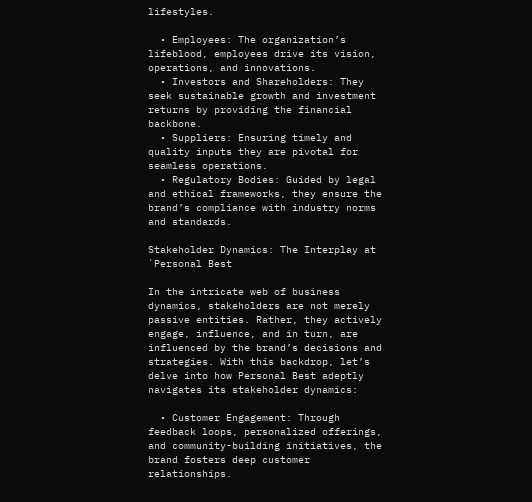lifestyles.

  • Employees: The organization’s lifeblood, employees drive its vision, operations, and innovations.
  • Investors and Shareholders: They seek sustainable growth and investment returns by providing the financial backbone.
  • Suppliers: Ensuring timely and quality inputs they are pivotal for seamless operations.
  • Regulatory Bodies: Guided by legal and ethical frameworks, they ensure the brand’s compliance with industry norms and standards.

Stakeholder Dynamics: The Interplay at `Personal Best

In the intricate web of business dynamics, stakeholders are not merely passive entities. Rather, they actively engage, influence, and in turn, are influenced by the brand’s decisions and strategies. With this backdrop, let’s delve into how Personal Best adeptly navigates its stakeholder dynamics:

  • Customer Engagement: Through feedback loops, personalized offerings, and community-building initiatives, the brand fosters deep customer relationships.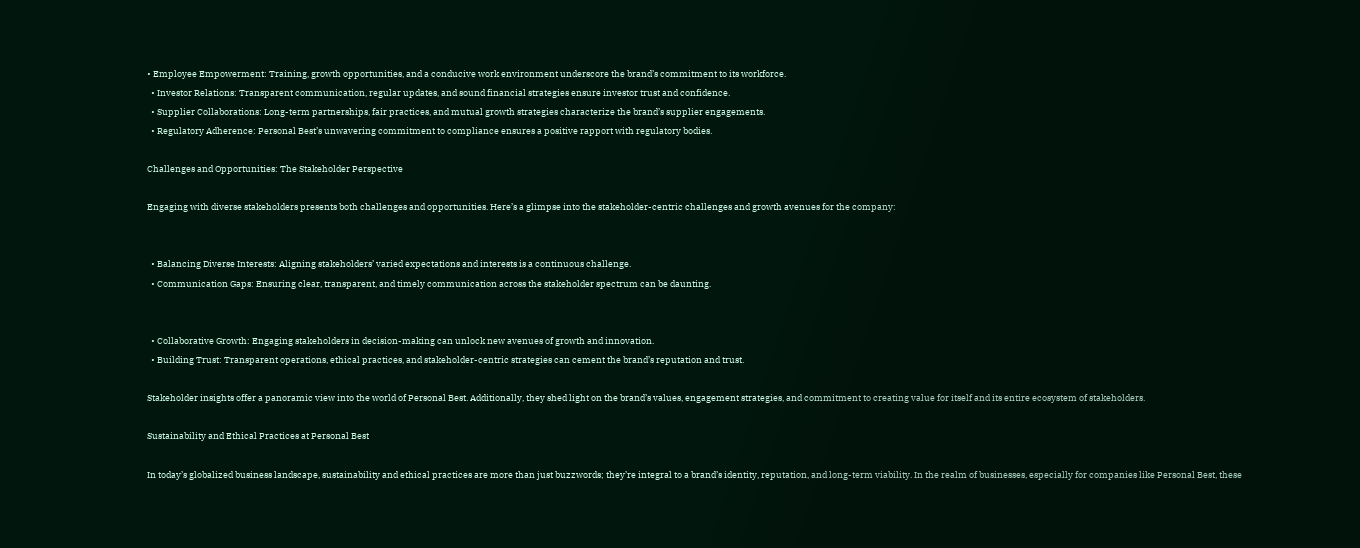• Employee Empowerment: Training, growth opportunities, and a conducive work environment underscore the brand’s commitment to its workforce.
  • Investor Relations: Transparent communication, regular updates, and sound financial strategies ensure investor trust and confidence.
  • Supplier Collaborations: Long-term partnerships, fair practices, and mutual growth strategies characterize the brand’s supplier engagements.
  • Regulatory Adherence: Personal Best’s unwavering commitment to compliance ensures a positive rapport with regulatory bodies.

Challenges and Opportunities: The Stakeholder Perspective

Engaging with diverse stakeholders presents both challenges and opportunities. Here’s a glimpse into the stakeholder-centric challenges and growth avenues for the company:


  • Balancing Diverse Interests: Aligning stakeholders’ varied expectations and interests is a continuous challenge.
  • Communication Gaps: Ensuring clear, transparent, and timely communication across the stakeholder spectrum can be daunting.


  • Collaborative Growth: Engaging stakeholders in decision-making can unlock new avenues of growth and innovation.
  • Building Trust: Transparent operations, ethical practices, and stakeholder-centric strategies can cement the brand’s reputation and trust.

Stakeholder insights offer a panoramic view into the world of Personal Best. Additionally, they shed light on the brand’s values, engagement strategies, and commitment to creating value for itself and its entire ecosystem of stakeholders.

Sustainability and Ethical Practices at Personal Best

In today’s globalized business landscape, sustainability and ethical practices are more than just buzzwords; they’re integral to a brand’s identity, reputation, and long-term viability. In the realm of businesses, especially for companies like Personal Best, these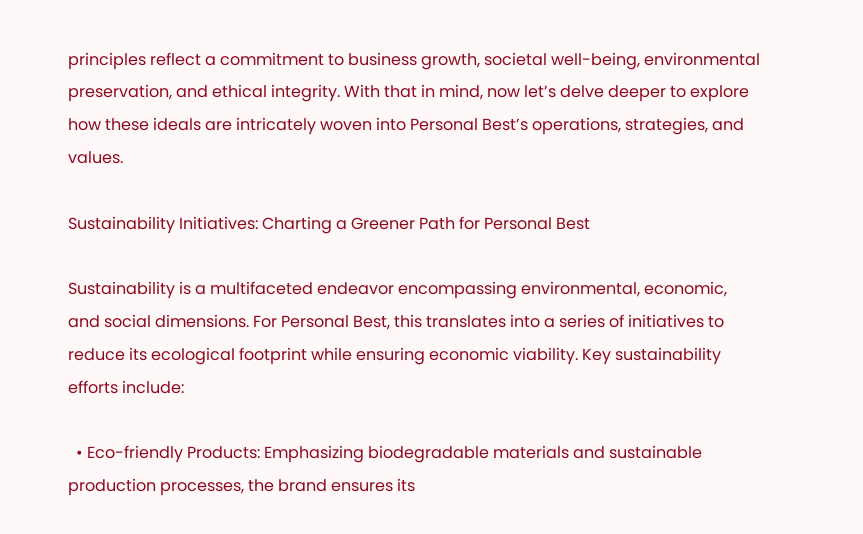principles reflect a commitment to business growth, societal well-being, environmental preservation, and ethical integrity. With that in mind, now let’s delve deeper to explore how these ideals are intricately woven into Personal Best’s operations, strategies, and values.

Sustainability Initiatives: Charting a Greener Path for Personal Best

Sustainability is a multifaceted endeavor encompassing environmental, economic, and social dimensions. For Personal Best, this translates into a series of initiatives to reduce its ecological footprint while ensuring economic viability. Key sustainability efforts include:

  • Eco-friendly Products: Emphasizing biodegradable materials and sustainable production processes, the brand ensures its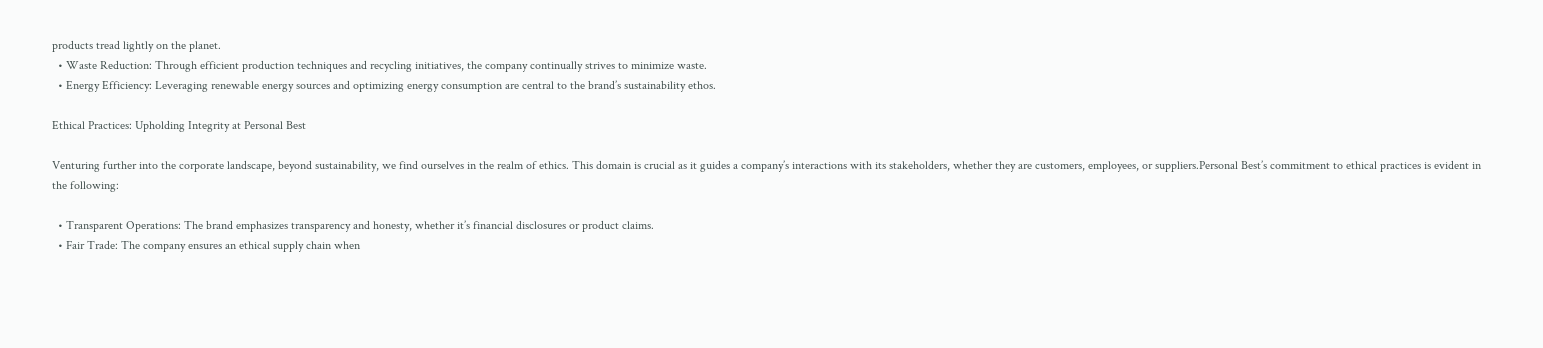products tread lightly on the planet.
  • Waste Reduction: Through efficient production techniques and recycling initiatives, the company continually strives to minimize waste.
  • Energy Efficiency: Leveraging renewable energy sources and optimizing energy consumption are central to the brand’s sustainability ethos.

Ethical Practices: Upholding Integrity at Personal Best

Venturing further into the corporate landscape, beyond sustainability, we find ourselves in the realm of ethics. This domain is crucial as it guides a company’s interactions with its stakeholders, whether they are customers, employees, or suppliers.Personal Best’s commitment to ethical practices is evident in the following:

  • Transparent Operations: The brand emphasizes transparency and honesty, whether it’s financial disclosures or product claims.
  • Fair Trade: The company ensures an ethical supply chain when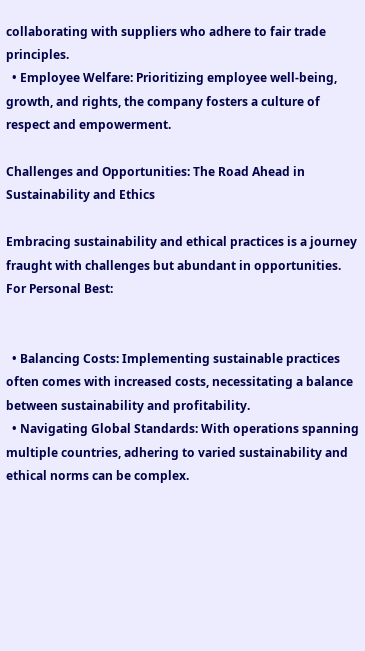collaborating with suppliers who adhere to fair trade principles.
  • Employee Welfare: Prioritizing employee well-being, growth, and rights, the company fosters a culture of respect and empowerment.

Challenges and Opportunities: The Road Ahead in Sustainability and Ethics

Embracing sustainability and ethical practices is a journey fraught with challenges but abundant in opportunities. For Personal Best:


  • Balancing Costs: Implementing sustainable practices often comes with increased costs, necessitating a balance between sustainability and profitability.
  • Navigating Global Standards: With operations spanning multiple countries, adhering to varied sustainability and ethical norms can be complex.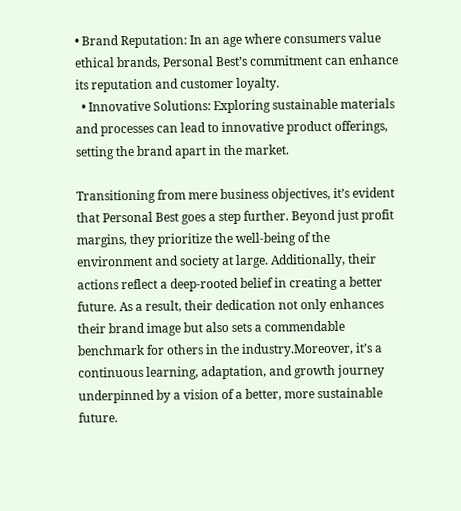• Brand Reputation: In an age where consumers value ethical brands, Personal Best’s commitment can enhance its reputation and customer loyalty.
  • Innovative Solutions: Exploring sustainable materials and processes can lead to innovative product offerings, setting the brand apart in the market.

Transitioning from mere business objectives, it’s evident that Personal Best goes a step further. Beyond just profit margins, they prioritize the well-being of the environment and society at large. Additionally, their actions reflect a deep-rooted belief in creating a better future. As a result, their dedication not only enhances their brand image but also sets a commendable benchmark for others in the industry.Moreover, it’s a continuous learning, adaptation, and growth journey underpinned by a vision of a better, more sustainable future.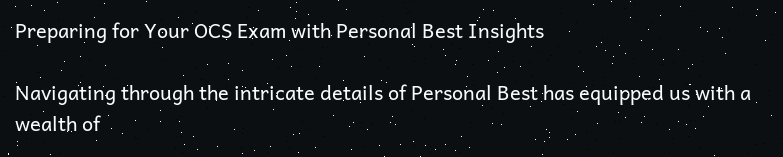Preparing for Your OCS Exam with Personal Best Insights

Navigating through the intricate details of Personal Best has equipped us with a wealth of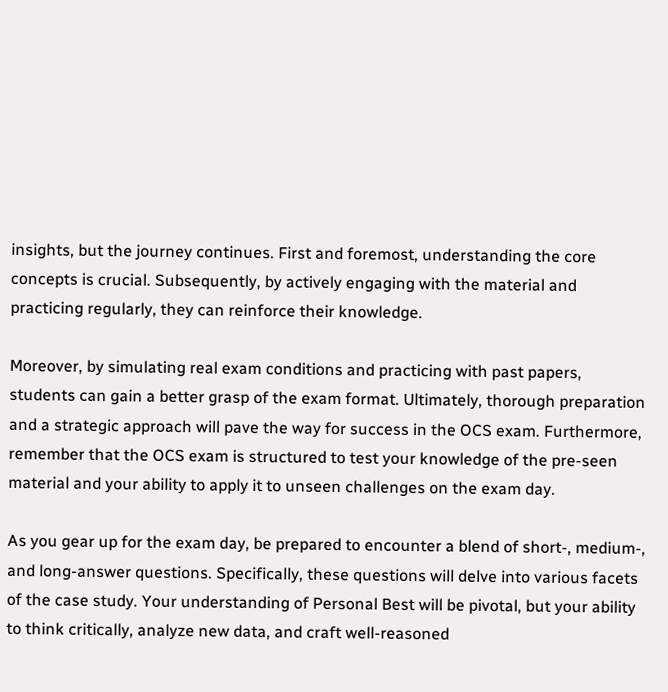insights, but the journey continues. First and foremost, understanding the core concepts is crucial. Subsequently, by actively engaging with the material and practicing regularly, they can reinforce their knowledge.

Moreover, by simulating real exam conditions and practicing with past papers, students can gain a better grasp of the exam format. Ultimately, thorough preparation and a strategic approach will pave the way for success in the OCS exam. Furthermore, remember that the OCS exam is structured to test your knowledge of the pre-seen material and your ability to apply it to unseen challenges on the exam day.

As you gear up for the exam day, be prepared to encounter a blend of short-, medium-, and long-answer questions. Specifically, these questions will delve into various facets of the case study. Your understanding of Personal Best will be pivotal, but your ability to think critically, analyze new data, and craft well-reasoned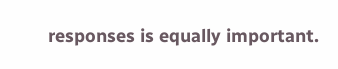responses is equally important.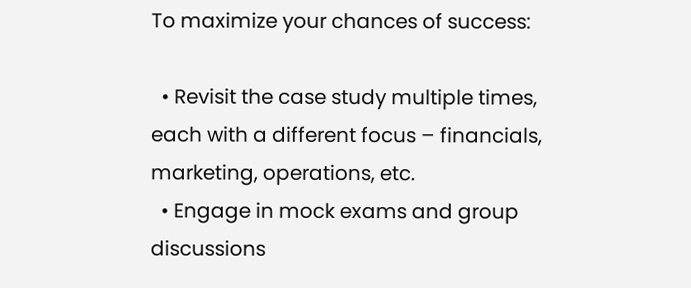To maximize your chances of success:

  • Revisit the case study multiple times, each with a different focus – financials, marketing, operations, etc.
  • Engage in mock exams and group discussions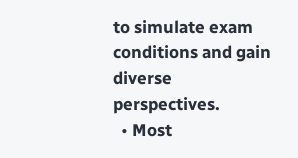to simulate exam conditions and gain diverse perspectives.
  • Most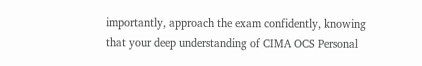importantly, approach the exam confidently, knowing that your deep understanding of CIMA OCS Personal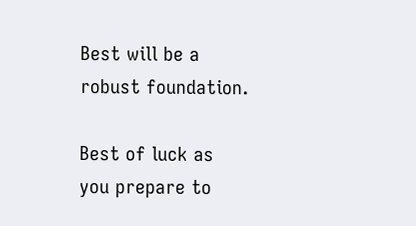Best will be a robust foundation.

Best of luck as you prepare to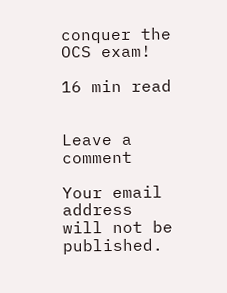conquer the OCS exam!

16 min read


Leave a comment

Your email address will not be published.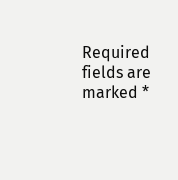Required fields are marked *